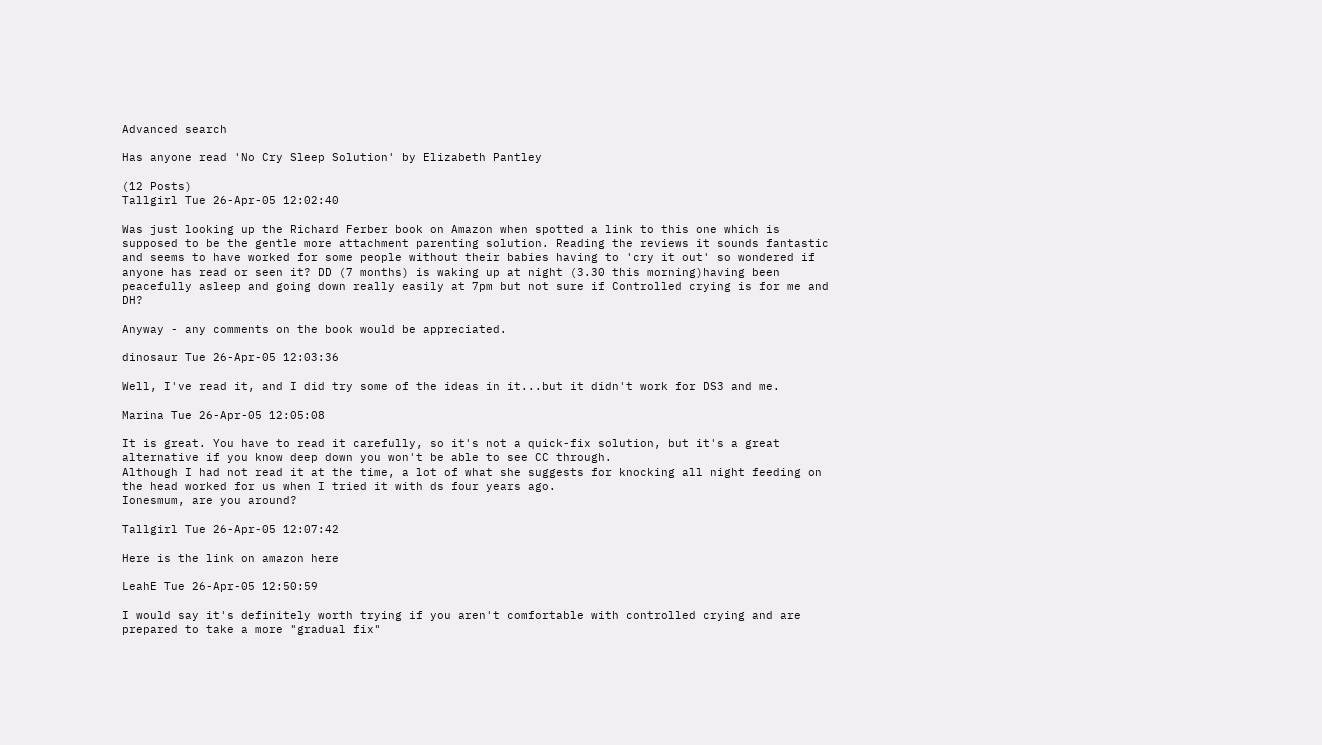Advanced search

Has anyone read 'No Cry Sleep Solution' by Elizabeth Pantley

(12 Posts)
Tallgirl Tue 26-Apr-05 12:02:40

Was just looking up the Richard Ferber book on Amazon when spotted a link to this one which is supposed to be the gentle more attachment parenting solution. Reading the reviews it sounds fantastic and seems to have worked for some people without their babies having to 'cry it out' so wondered if anyone has read or seen it? DD (7 months) is waking up at night (3.30 this morning)having been peacefully asleep and going down really easily at 7pm but not sure if Controlled crying is for me and DH?

Anyway - any comments on the book would be appreciated.

dinosaur Tue 26-Apr-05 12:03:36

Well, I've read it, and I did try some of the ideas in it...but it didn't work for DS3 and me.

Marina Tue 26-Apr-05 12:05:08

It is great. You have to read it carefully, so it's not a quick-fix solution, but it's a great alternative if you know deep down you won't be able to see CC through.
Although I had not read it at the time, a lot of what she suggests for knocking all night feeding on the head worked for us when I tried it with ds four years ago.
Ionesmum, are you around?

Tallgirl Tue 26-Apr-05 12:07:42

Here is the link on amazon here

LeahE Tue 26-Apr-05 12:50:59

I would say it's definitely worth trying if you aren't comfortable with controlled crying and are prepared to take a more "gradual fix"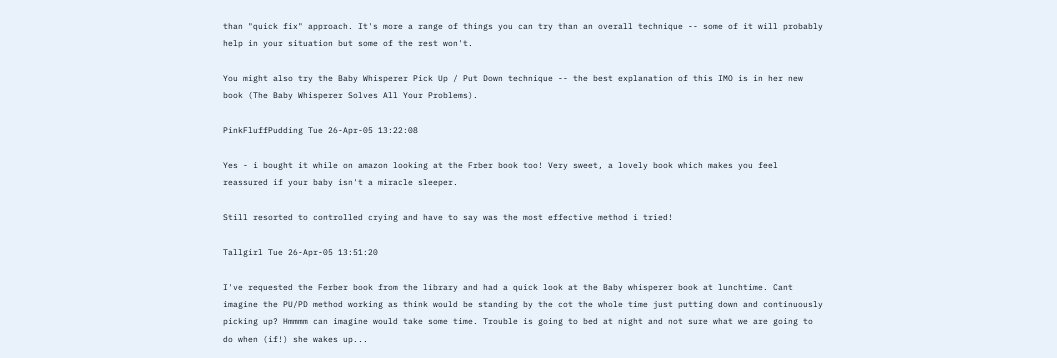than "quick fix" approach. It's more a range of things you can try than an overall technique -- some of it will probably help in your situation but some of the rest won't.

You might also try the Baby Whisperer Pick Up / Put Down technique -- the best explanation of this IMO is in her new book (The Baby Whisperer Solves All Your Problems).

PinkFluffPudding Tue 26-Apr-05 13:22:08

Yes - i bought it while on amazon looking at the Frber book too! Very sweet, a lovely book which makes you feel reassured if your baby isn't a miracle sleeper.

Still resorted to controlled crying and have to say was the most effective method i tried!

Tallgirl Tue 26-Apr-05 13:51:20

I've requested the Ferber book from the library and had a quick look at the Baby whisperer book at lunchtime. Cant imagine the PU/PD method working as think would be standing by the cot the whole time just putting down and continuously picking up? Hmmmm can imagine would take some time. Trouble is going to bed at night and not sure what we are going to do when (if!) she wakes up...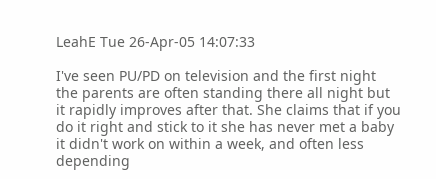LeahE Tue 26-Apr-05 14:07:33

I've seen PU/PD on television and the first night the parents are often standing there all night but it rapidly improves after that. She claims that if you do it right and stick to it she has never met a baby it didn't work on within a week, and often less depending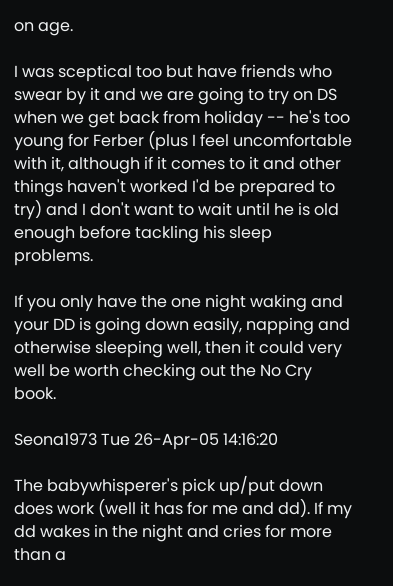on age.

I was sceptical too but have friends who swear by it and we are going to try on DS when we get back from holiday -- he's too young for Ferber (plus I feel uncomfortable with it, although if it comes to it and other things haven't worked I'd be prepared to try) and I don't want to wait until he is old enough before tackling his sleep problems.

If you only have the one night waking and your DD is going down easily, napping and otherwise sleeping well, then it could very well be worth checking out the No Cry book.

Seona1973 Tue 26-Apr-05 14:16:20

The babywhisperer's pick up/put down does work (well it has for me and dd). If my dd wakes in the night and cries for more than a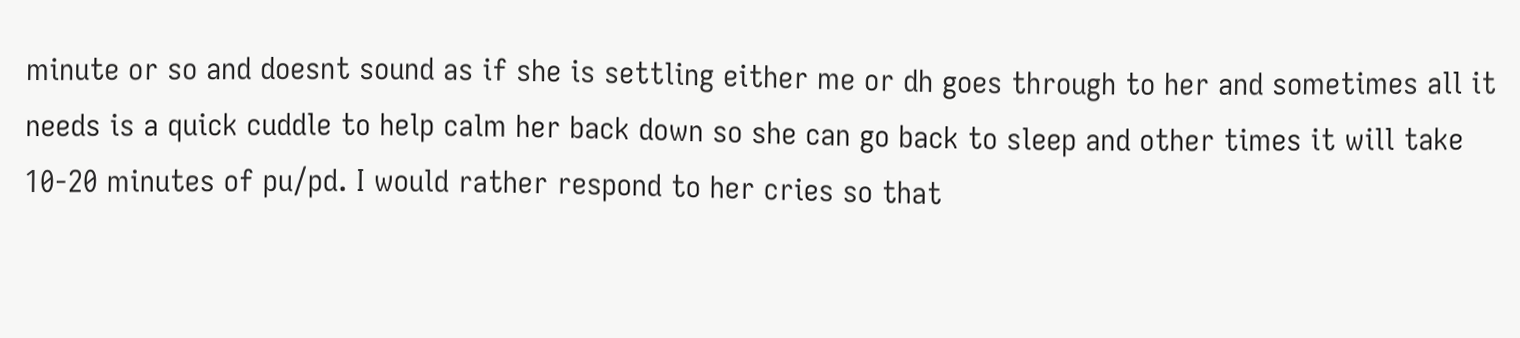minute or so and doesnt sound as if she is settling either me or dh goes through to her and sometimes all it needs is a quick cuddle to help calm her back down so she can go back to sleep and other times it will take 10-20 minutes of pu/pd. I would rather respond to her cries so that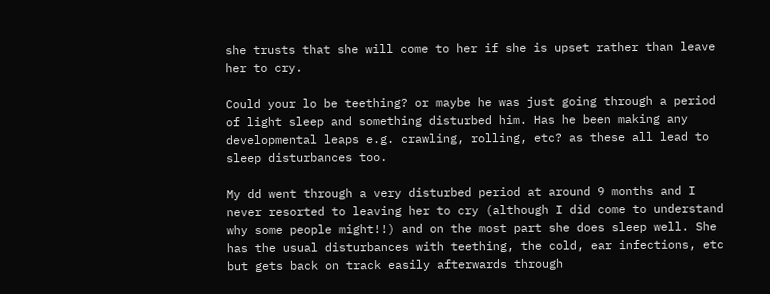she trusts that she will come to her if she is upset rather than leave her to cry.

Could your lo be teething? or maybe he was just going through a period of light sleep and something disturbed him. Has he been making any developmental leaps e.g. crawling, rolling, etc? as these all lead to sleep disturbances too.

My dd went through a very disturbed period at around 9 months and I never resorted to leaving her to cry (although I did come to understand why some people might!!) and on the most part she does sleep well. She has the usual disturbances with teething, the cold, ear infections, etc but gets back on track easily afterwards through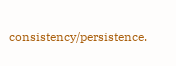consistency/persistence.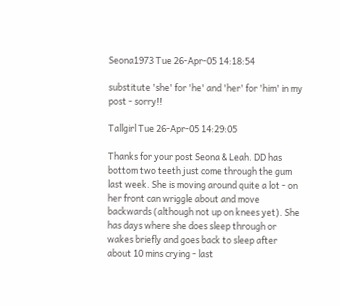Seona1973 Tue 26-Apr-05 14:18:54

substitute 'she' for 'he' and 'her' for 'him' in my post - sorry!!

Tallgirl Tue 26-Apr-05 14:29:05

Thanks for your post Seona & Leah. DD has bottom two teeth just come through the gum last week. She is moving around quite a lot - on her front can wriggle about and move backwards (although not up on knees yet). She has days where she does sleep through or wakes briefly and goes back to sleep after about 10 mins crying - last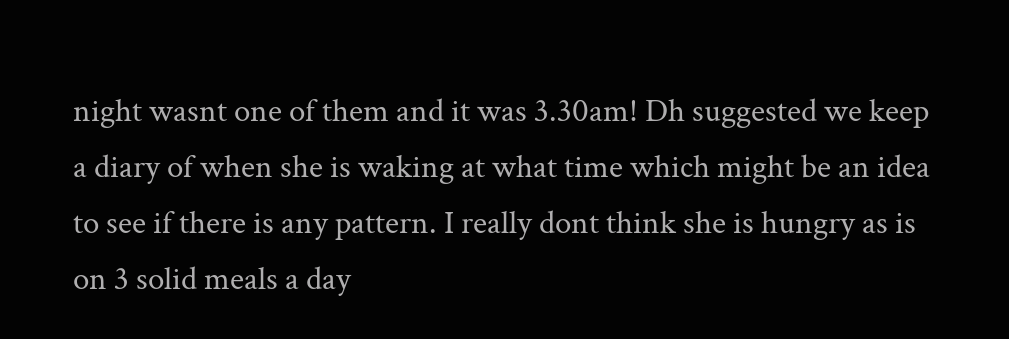night wasnt one of them and it was 3.30am! Dh suggested we keep a diary of when she is waking at what time which might be an idea to see if there is any pattern. I really dont think she is hungry as is on 3 solid meals a day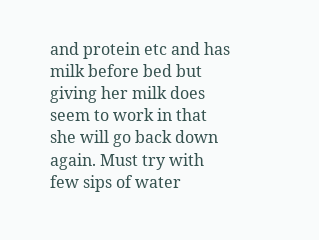and protein etc and has milk before bed but giving her milk does seem to work in that she will go back down again. Must try with few sips of water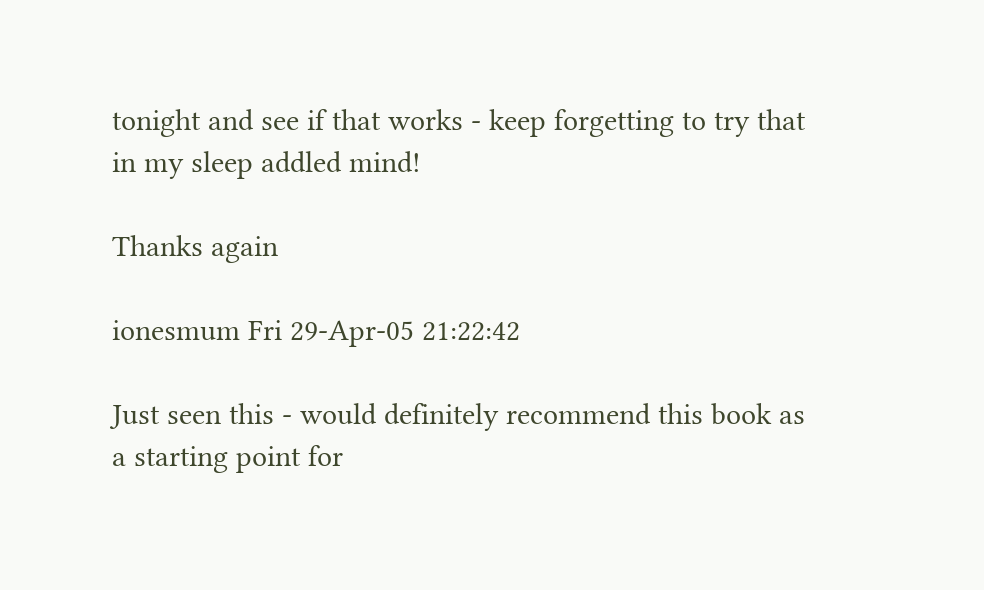tonight and see if that works - keep forgetting to try that in my sleep addled mind!

Thanks again

ionesmum Fri 29-Apr-05 21:22:42

Just seen this - would definitely recommend this book as a starting point for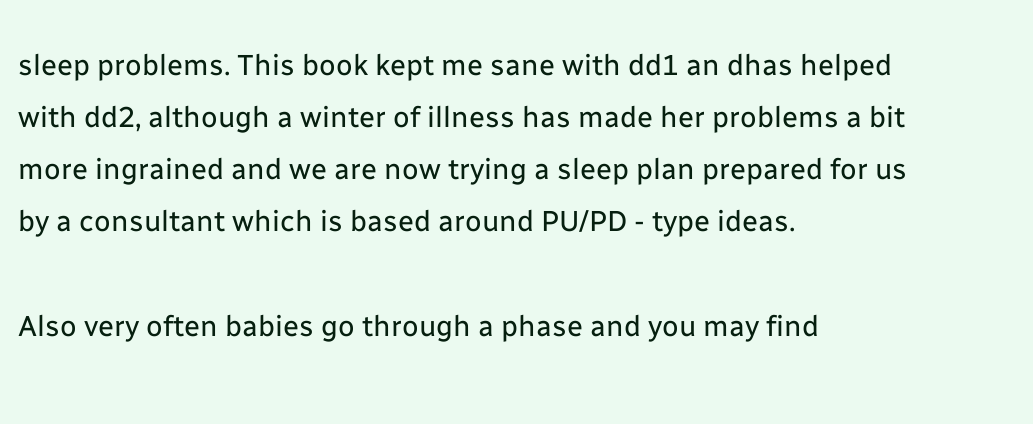sleep problems. This book kept me sane with dd1 an dhas helped with dd2, although a winter of illness has made her problems a bit more ingrained and we are now trying a sleep plan prepared for us by a consultant which is based around PU/PD - type ideas.

Also very often babies go through a phase and you may find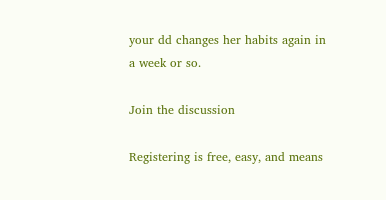your dd changes her habits again in a week or so.

Join the discussion

Registering is free, easy, and means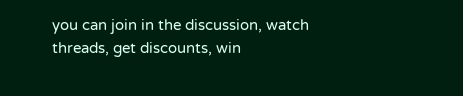you can join in the discussion, watch threads, get discounts, win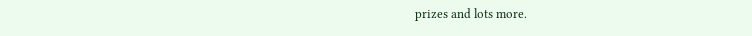prizes and lots more.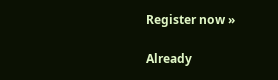Register now »

Already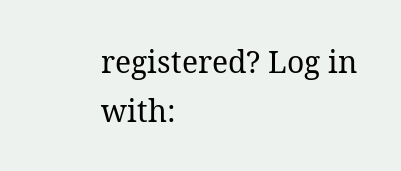registered? Log in with: